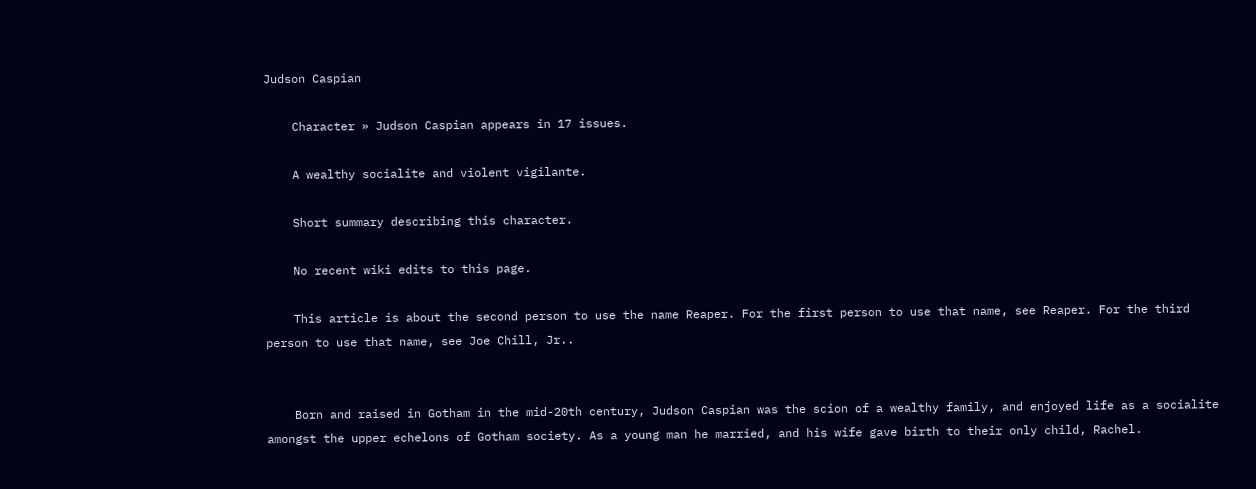Judson Caspian

    Character » Judson Caspian appears in 17 issues.

    A wealthy socialite and violent vigilante.

    Short summary describing this character.

    No recent wiki edits to this page.

    This article is about the second person to use the name Reaper. For the first person to use that name, see Reaper. For the third person to use that name, see Joe Chill, Jr..


    Born and raised in Gotham in the mid-20th century, Judson Caspian was the scion of a wealthy family, and enjoyed life as a socialite amongst the upper echelons of Gotham society. As a young man he married, and his wife gave birth to their only child, Rachel.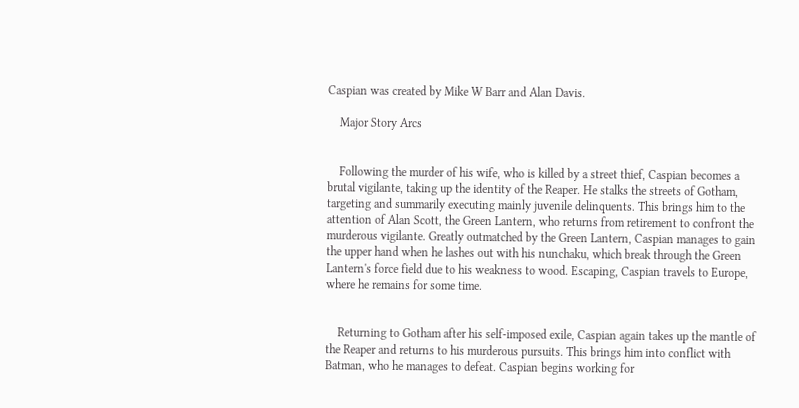Caspian was created by Mike W Barr and Alan Davis.

    Major Story Arcs


    Following the murder of his wife, who is killed by a street thief, Caspian becomes a brutal vigilante, taking up the identity of the Reaper. He stalks the streets of Gotham, targeting and summarily executing mainly juvenile delinquents. This brings him to the attention of Alan Scott, the Green Lantern, who returns from retirement to confront the murderous vigilante. Greatly outmatched by the Green Lantern, Caspian manages to gain the upper hand when he lashes out with his nunchaku, which break through the Green Lantern's force field due to his weakness to wood. Escaping, Caspian travels to Europe, where he remains for some time.


    Returning to Gotham after his self-imposed exile, Caspian again takes up the mantle of the Reaper and returns to his murderous pursuits. This brings him into conflict with Batman, who he manages to defeat. Caspian begins working for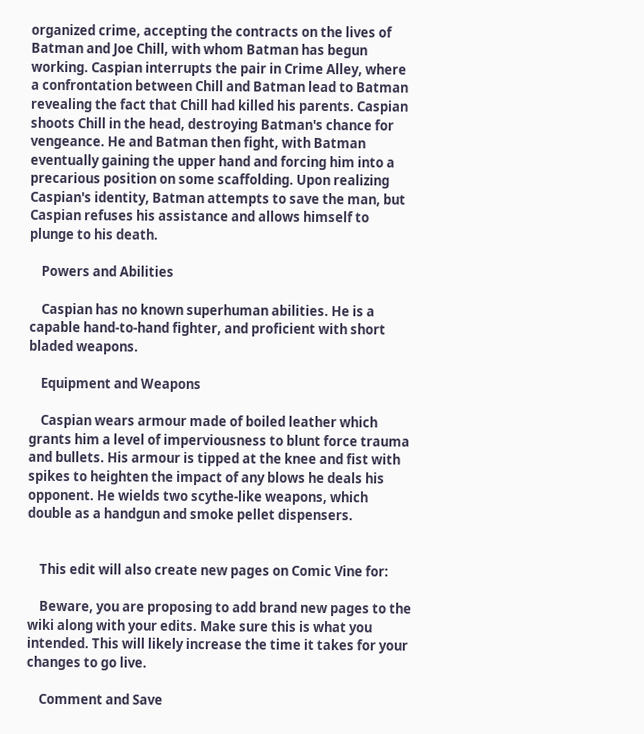organized crime, accepting the contracts on the lives of Batman and Joe Chill, with whom Batman has begun working. Caspian interrupts the pair in Crime Alley, where a confrontation between Chill and Batman lead to Batman revealing the fact that Chill had killed his parents. Caspian shoots Chill in the head, destroying Batman's chance for vengeance. He and Batman then fight, with Batman eventually gaining the upper hand and forcing him into a precarious position on some scaffolding. Upon realizing Caspian's identity, Batman attempts to save the man, but Caspian refuses his assistance and allows himself to plunge to his death.

    Powers and Abilities

    Caspian has no known superhuman abilities. He is a capable hand-to-hand fighter, and proficient with short bladed weapons.

    Equipment and Weapons

    Caspian wears armour made of boiled leather which grants him a level of imperviousness to blunt force trauma and bullets. His armour is tipped at the knee and fist with spikes to heighten the impact of any blows he deals his opponent. He wields two scythe-like weapons, which double as a handgun and smoke pellet dispensers.


    This edit will also create new pages on Comic Vine for:

    Beware, you are proposing to add brand new pages to the wiki along with your edits. Make sure this is what you intended. This will likely increase the time it takes for your changes to go live.

    Comment and Save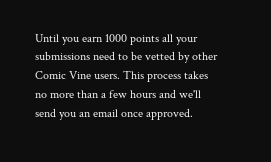Until you earn 1000 points all your submissions need to be vetted by other Comic Vine users. This process takes no more than a few hours and we'll send you an email once approved.